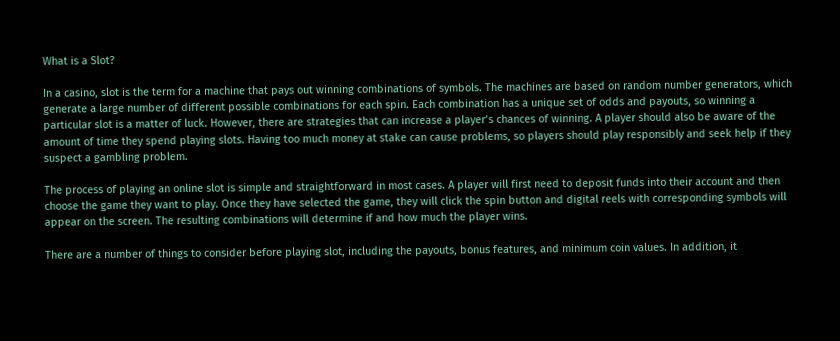What is a Slot?

In a casino, slot is the term for a machine that pays out winning combinations of symbols. The machines are based on random number generators, which generate a large number of different possible combinations for each spin. Each combination has a unique set of odds and payouts, so winning a particular slot is a matter of luck. However, there are strategies that can increase a player’s chances of winning. A player should also be aware of the amount of time they spend playing slots. Having too much money at stake can cause problems, so players should play responsibly and seek help if they suspect a gambling problem.

The process of playing an online slot is simple and straightforward in most cases. A player will first need to deposit funds into their account and then choose the game they want to play. Once they have selected the game, they will click the spin button and digital reels with corresponding symbols will appear on the screen. The resulting combinations will determine if and how much the player wins.

There are a number of things to consider before playing slot, including the payouts, bonus features, and minimum coin values. In addition, it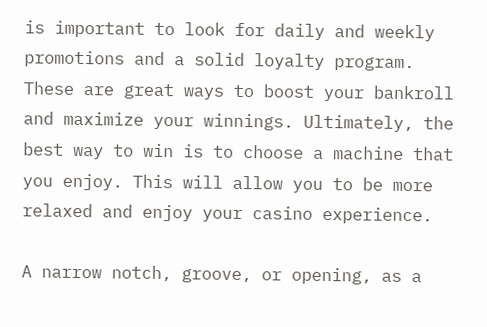is important to look for daily and weekly promotions and a solid loyalty program. These are great ways to boost your bankroll and maximize your winnings. Ultimately, the best way to win is to choose a machine that you enjoy. This will allow you to be more relaxed and enjoy your casino experience.

A narrow notch, groove, or opening, as a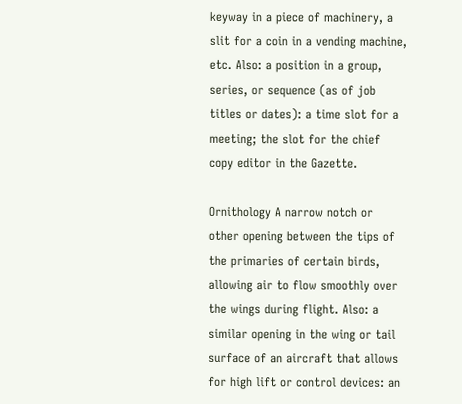keyway in a piece of machinery, a slit for a coin in a vending machine, etc. Also: a position in a group, series, or sequence (as of job titles or dates): a time slot for a meeting; the slot for the chief copy editor in the Gazette.

Ornithology A narrow notch or other opening between the tips of the primaries of certain birds, allowing air to flow smoothly over the wings during flight. Also: a similar opening in the wing or tail surface of an aircraft that allows for high lift or control devices: an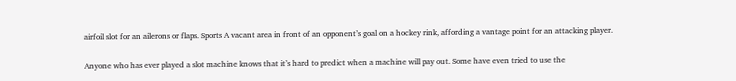airfoil slot for an ailerons or flaps. Sports A vacant area in front of an opponent’s goal on a hockey rink, affording a vantage point for an attacking player.

Anyone who has ever played a slot machine knows that it’s hard to predict when a machine will pay out. Some have even tried to use the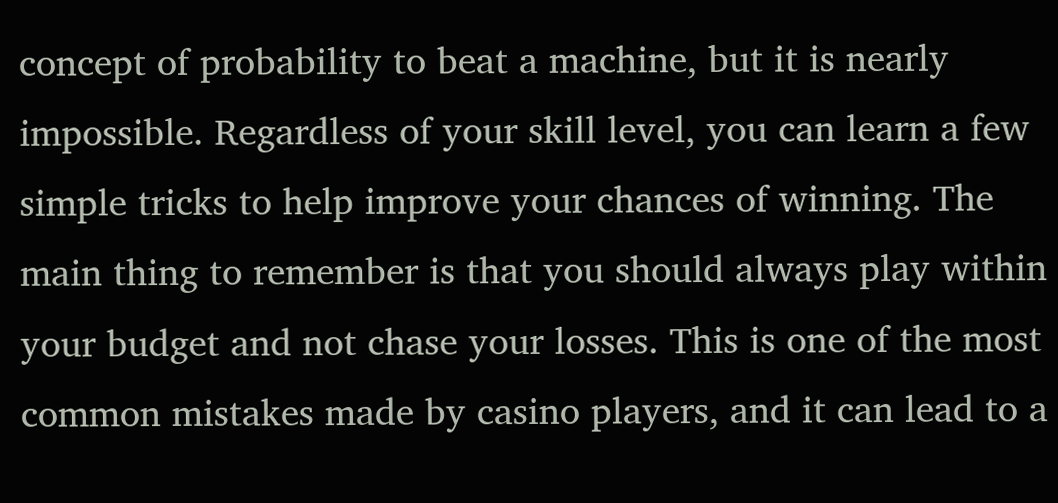concept of probability to beat a machine, but it is nearly impossible. Regardless of your skill level, you can learn a few simple tricks to help improve your chances of winning. The main thing to remember is that you should always play within your budget and not chase your losses. This is one of the most common mistakes made by casino players, and it can lead to a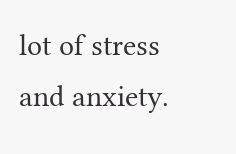lot of stress and anxiety.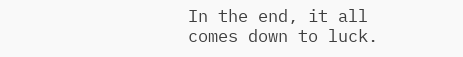In the end, it all comes down to luck.